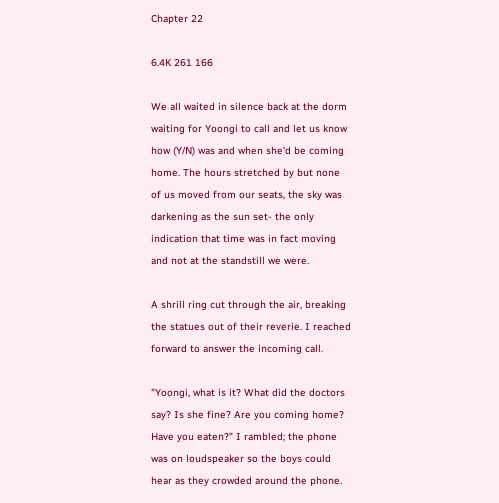Chapter 22

6.4K 261 166

We all waited in silence back at the dorm waiting for Yoongi to call and let us know how (Y/N) was and when she'd be coming home. The hours stretched by but none of us moved from our seats, the sky was darkening as the sun set- the only indication that time was in fact moving and not at the standstill we were.

A shrill ring cut through the air, breaking the statues out of their reverie. I reached forward to answer the incoming call.

"Yoongi, what is it? What did the doctors say? Is she fine? Are you coming home? Have you eaten?" I rambled; the phone was on loudspeaker so the boys could hear as they crowded around the phone.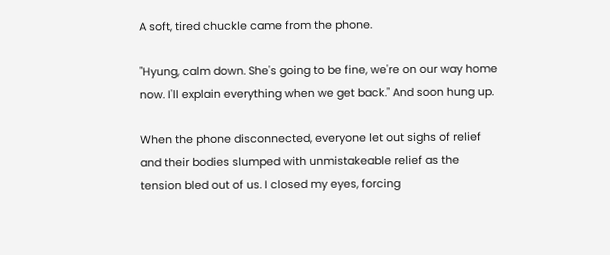A soft, tired chuckle came from the phone.

"Hyung, calm down. She's going to be fine, we're on our way home now. I'll explain everything when we get back." And soon hung up.

When the phone disconnected, everyone let out sighs of relief and their bodies slumped with unmistakeable relief as the tension bled out of us. I closed my eyes, forcing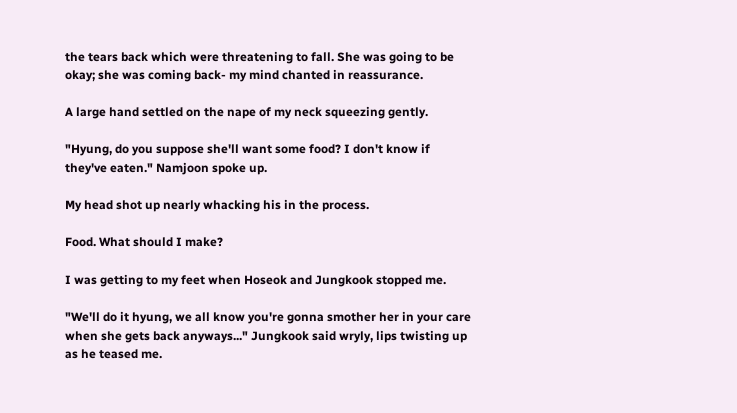the tears back which were threatening to fall. She was going to be okay; she was coming back- my mind chanted in reassurance.

A large hand settled on the nape of my neck squeezing gently.

"Hyung, do you suppose she'll want some food? I don't know if they've eaten." Namjoon spoke up.

My head shot up nearly whacking his in the process.

Food. What should I make?

I was getting to my feet when Hoseok and Jungkook stopped me.

"We'll do it hyung, we all know you're gonna smother her in your care when she gets back anyways..." Jungkook said wryly, lips twisting up as he teased me.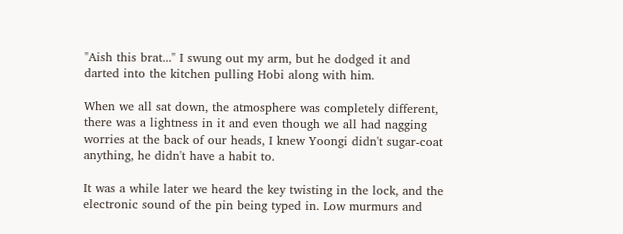"Aish this brat..." I swung out my arm, but he dodged it and darted into the kitchen pulling Hobi along with him.

When we all sat down, the atmosphere was completely different, there was a lightness in it and even though we all had nagging worries at the back of our heads, I knew Yoongi didn't sugar-coat anything, he didn't have a habit to.

It was a while later we heard the key twisting in the lock, and the electronic sound of the pin being typed in. Low murmurs and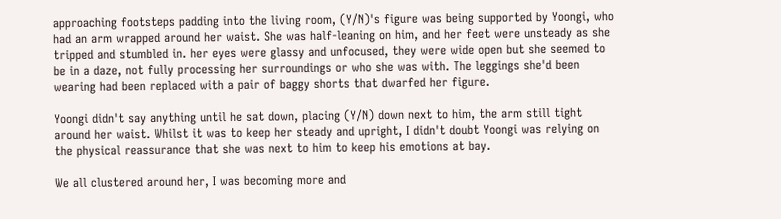approaching footsteps padding into the living room, (Y/N)'s figure was being supported by Yoongi, who had an arm wrapped around her waist. She was half-leaning on him, and her feet were unsteady as she tripped and stumbled in. her eyes were glassy and unfocused, they were wide open but she seemed to be in a daze, not fully processing her surroundings or who she was with. The leggings she'd been wearing had been replaced with a pair of baggy shorts that dwarfed her figure.

Yoongi didn't say anything until he sat down, placing (Y/N) down next to him, the arm still tight around her waist. Whilst it was to keep her steady and upright, I didn't doubt Yoongi was relying on the physical reassurance that she was next to him to keep his emotions at bay.

We all clustered around her, I was becoming more and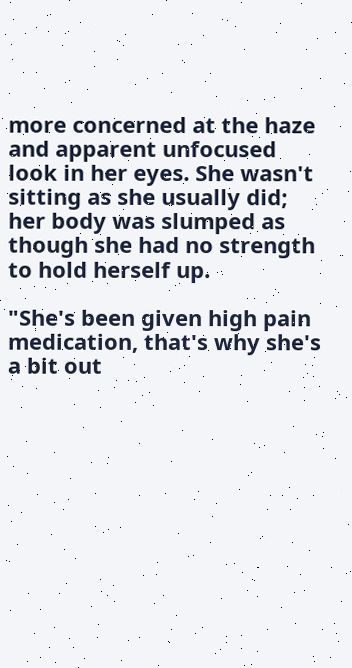more concerned at the haze and apparent unfocused look in her eyes. She wasn't sitting as she usually did; her body was slumped as though she had no strength to hold herself up.

"She's been given high pain medication, that's why she's a bit out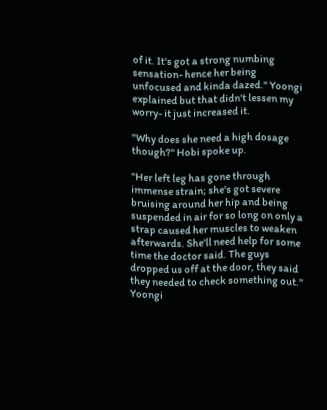of it. It's got a strong numbing sensation- hence her being unfocused and kinda dazed." Yoongi explained but that didn't lessen my worry- it just increased it.

"Why does she need a high dosage though?" Hobi spoke up.

"Her left leg has gone through immense strain; she's got severe bruising around her hip and being suspended in air for so long on only a strap caused her muscles to weaken afterwards. She'll need help for some time the doctor said. The guys dropped us off at the door, they said they needed to check something out." Yoongi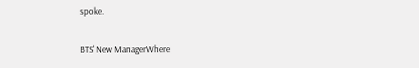spoke.

BTS' New ManagerWhere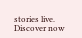stories live. Discover now